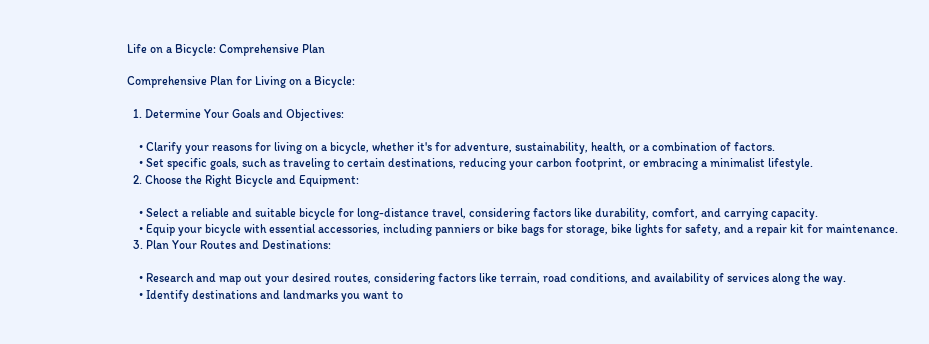Life on a Bicycle: Comprehensive Plan

Comprehensive Plan for Living on a Bicycle:

  1. Determine Your Goals and Objectives:

    • Clarify your reasons for living on a bicycle, whether it's for adventure, sustainability, health, or a combination of factors.
    • Set specific goals, such as traveling to certain destinations, reducing your carbon footprint, or embracing a minimalist lifestyle.
  2. Choose the Right Bicycle and Equipment:

    • Select a reliable and suitable bicycle for long-distance travel, considering factors like durability, comfort, and carrying capacity.
    • Equip your bicycle with essential accessories, including panniers or bike bags for storage, bike lights for safety, and a repair kit for maintenance.
  3. Plan Your Routes and Destinations:

    • Research and map out your desired routes, considering factors like terrain, road conditions, and availability of services along the way.
    • Identify destinations and landmarks you want to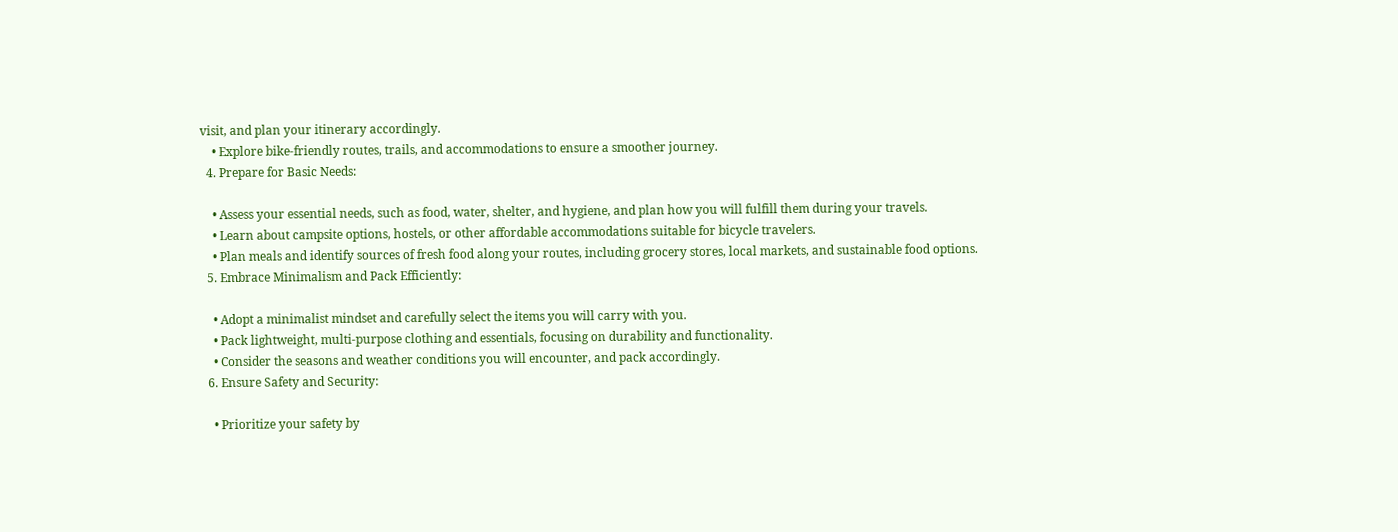visit, and plan your itinerary accordingly.
    • Explore bike-friendly routes, trails, and accommodations to ensure a smoother journey.
  4. Prepare for Basic Needs:

    • Assess your essential needs, such as food, water, shelter, and hygiene, and plan how you will fulfill them during your travels.
    • Learn about campsite options, hostels, or other affordable accommodations suitable for bicycle travelers.
    • Plan meals and identify sources of fresh food along your routes, including grocery stores, local markets, and sustainable food options.
  5. Embrace Minimalism and Pack Efficiently:

    • Adopt a minimalist mindset and carefully select the items you will carry with you.
    • Pack lightweight, multi-purpose clothing and essentials, focusing on durability and functionality.
    • Consider the seasons and weather conditions you will encounter, and pack accordingly.
  6. Ensure Safety and Security:

    • Prioritize your safety by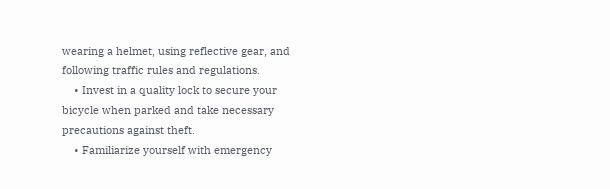wearing a helmet, using reflective gear, and following traffic rules and regulations.
    • Invest in a quality lock to secure your bicycle when parked and take necessary precautions against theft.
    • Familiarize yourself with emergency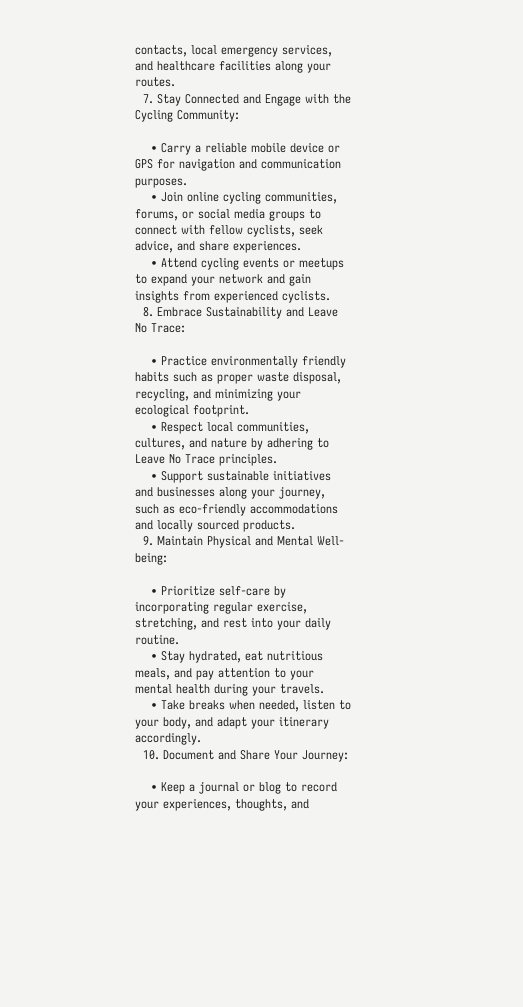contacts, local emergency services, and healthcare facilities along your routes.
  7. Stay Connected and Engage with the Cycling Community:

    • Carry a reliable mobile device or GPS for navigation and communication purposes.
    • Join online cycling communities, forums, or social media groups to connect with fellow cyclists, seek advice, and share experiences.
    • Attend cycling events or meetups to expand your network and gain insights from experienced cyclists.
  8. Embrace Sustainability and Leave No Trace:

    • Practice environmentally friendly habits such as proper waste disposal, recycling, and minimizing your ecological footprint.
    • Respect local communities, cultures, and nature by adhering to Leave No Trace principles.
    • Support sustainable initiatives and businesses along your journey, such as eco-friendly accommodations and locally sourced products.
  9. Maintain Physical and Mental Well-being:

    • Prioritize self-care by incorporating regular exercise, stretching, and rest into your daily routine.
    • Stay hydrated, eat nutritious meals, and pay attention to your mental health during your travels.
    • Take breaks when needed, listen to your body, and adapt your itinerary accordingly.
  10. Document and Share Your Journey:

    • Keep a journal or blog to record your experiences, thoughts, and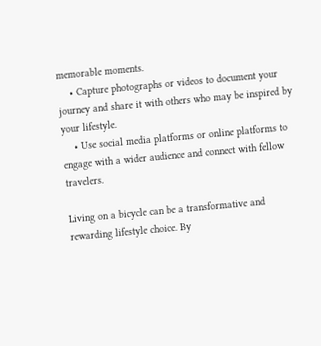memorable moments.
    • Capture photographs or videos to document your journey and share it with others who may be inspired by your lifestyle.
    • Use social media platforms or online platforms to engage with a wider audience and connect with fellow travelers.

Living on a bicycle can be a transformative and rewarding lifestyle choice. By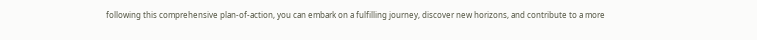following this comprehensive plan-of-action, you can embark on a fulfilling journey, discover new horizons, and contribute to a more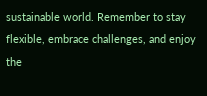sustainable world. Remember to stay flexible, embrace challenges, and enjoy the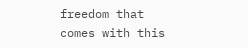freedom that comes with this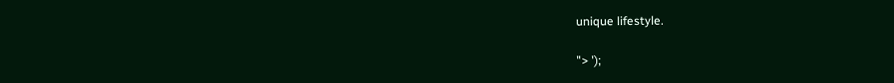unique lifestyle.

"> ');